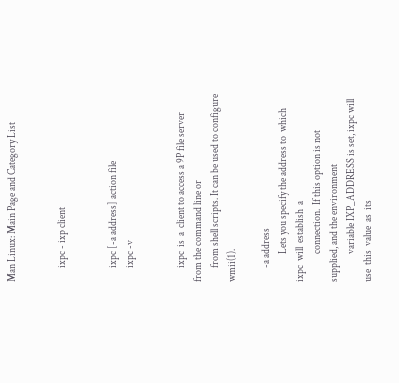Man Linux: Main Page and Category List


       ixpc - ixp client


       ixpc [-a address] action file
       ixpc -v


       ixpc  is  a  client to access a 9P file server from the command line or
       from shell scripts. It can be used to configure wmii(1).

       -a address
              Lets you specify the address to  which  ixpc  will  establish  a
              connection.  If this option is not supplied, and the environment
              variable IXP_ADDRESS is set, ixpc will use  this  value  as  its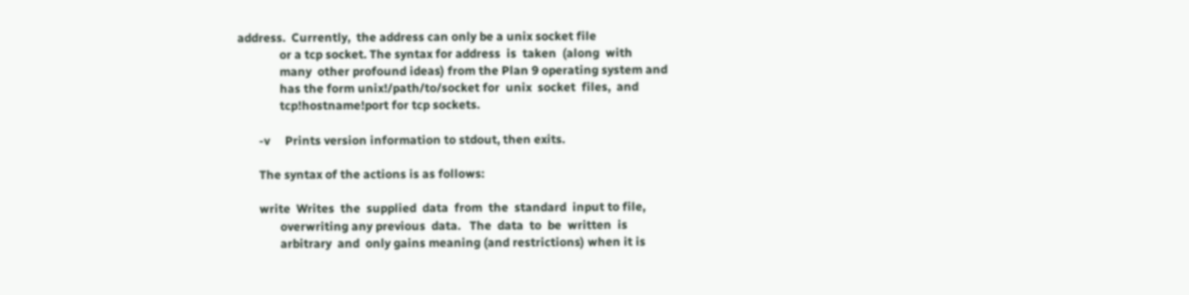address.  Currently,  the address can only be a unix socket file
              or a tcp socket. The syntax for address  is  taken  (along  with
              many  other profound ideas) from the Plan 9 operating system and
              has the form unix!/path/to/socket for  unix  socket  files,  and
              tcp!hostname!port for tcp sockets.

       -v     Prints version information to stdout, then exits.

       The syntax of the actions is as follows:

       write  Writes  the  supplied  data  from  the  standard  input to file,
              overwriting any previous  data.   The  data  to  be  written  is
              arbitrary  and  only gains meaning (and restrictions) when it is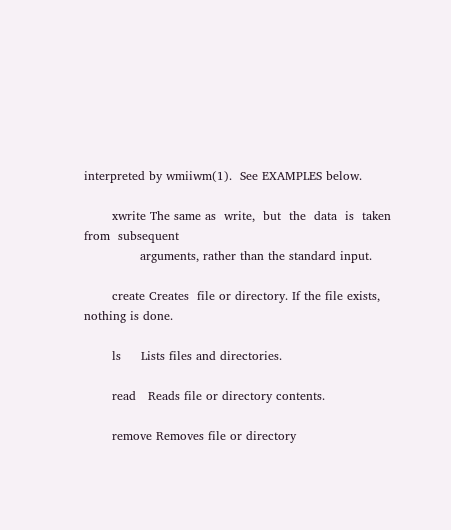interpreted by wmiiwm(1).  See EXAMPLES below.

       xwrite The same as  write,  but  the  data  is  taken  from  subsequent
              arguments, rather than the standard input.

       create Creates  file or directory. If the file exists, nothing is done.

       ls     Lists files and directories.

       read   Reads file or directory contents.

       remove Removes file or directory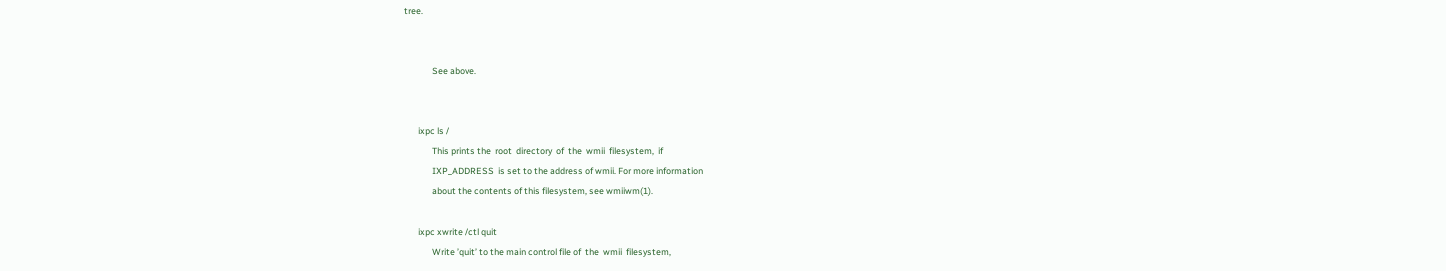tree.


              See above.


       ixpc ls /
              This prints the  root  directory  of  the  wmii  filesystem,  if
              IXP_ADDRESS  is set to the address of wmii. For more information
              about the contents of this filesystem, see wmiiwm(1).

       ixpc xwrite /ctl quit
              Write ’quit’ to the main control file of  the  wmii  filesystem,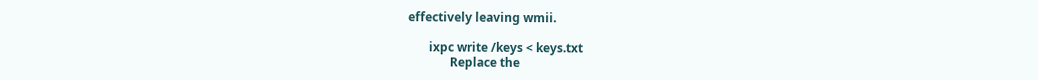effectively leaving wmii.

       ixpc write /keys < keys.txt
              Replace the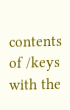contents of /keys with the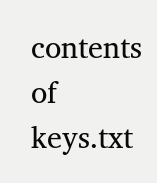contents of keys.txt